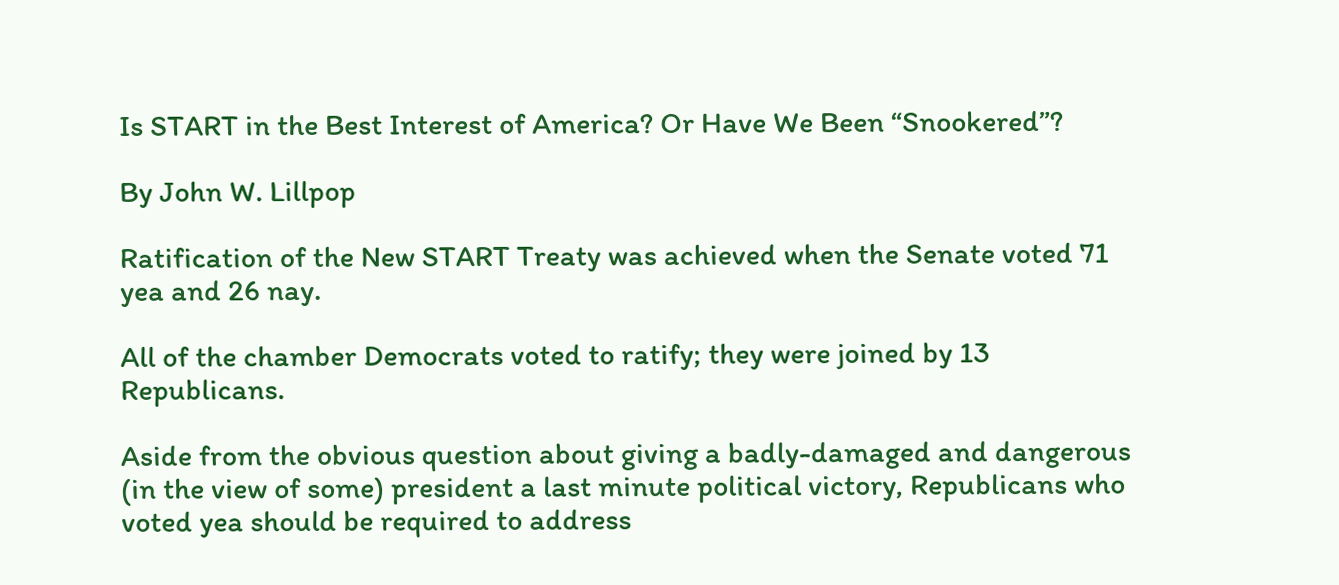Is START in the Best Interest of America? Or Have We Been “Snookered”?

By John W. Lillpop

Ratification of the New START Treaty was achieved when the Senate voted 71 yea and 26 nay.

All of the chamber Democrats voted to ratify; they were joined by 13 Republicans.

Aside from the obvious question about giving a badly-damaged and dangerous (in the view of some) president a last minute political victory, Republicans who voted yea should be required to address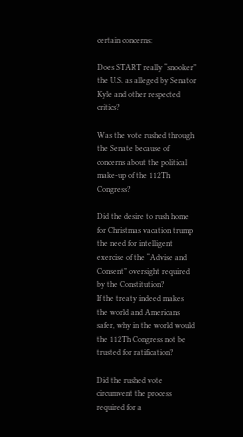certain concerns:

Does START really “snooker” the U.S. as alleged by Senator Kyle and other respected critics?

Was the vote rushed through the Senate because of concerns about the political make-up of the 112Th Congress?

Did the desire to rush home for Christmas vacation trump the need for intelligent exercise of the “Advise and Consent” oversight required by the Constitution?
If the treaty indeed makes the world and Americans safer, why in the world would the 112Th Congress not be trusted for ratification?

Did the rushed vote circumvent the process required for a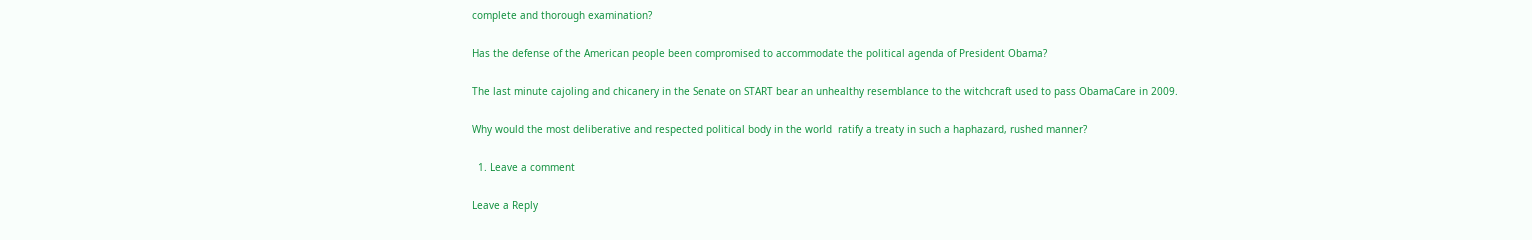complete and thorough examination?

Has the defense of the American people been compromised to accommodate the political agenda of President Obama?

The last minute cajoling and chicanery in the Senate on START bear an unhealthy resemblance to the witchcraft used to pass ObamaCare in 2009.

Why would the most deliberative and respected political body in the world  ratify a treaty in such a haphazard, rushed manner?

  1. Leave a comment

Leave a Reply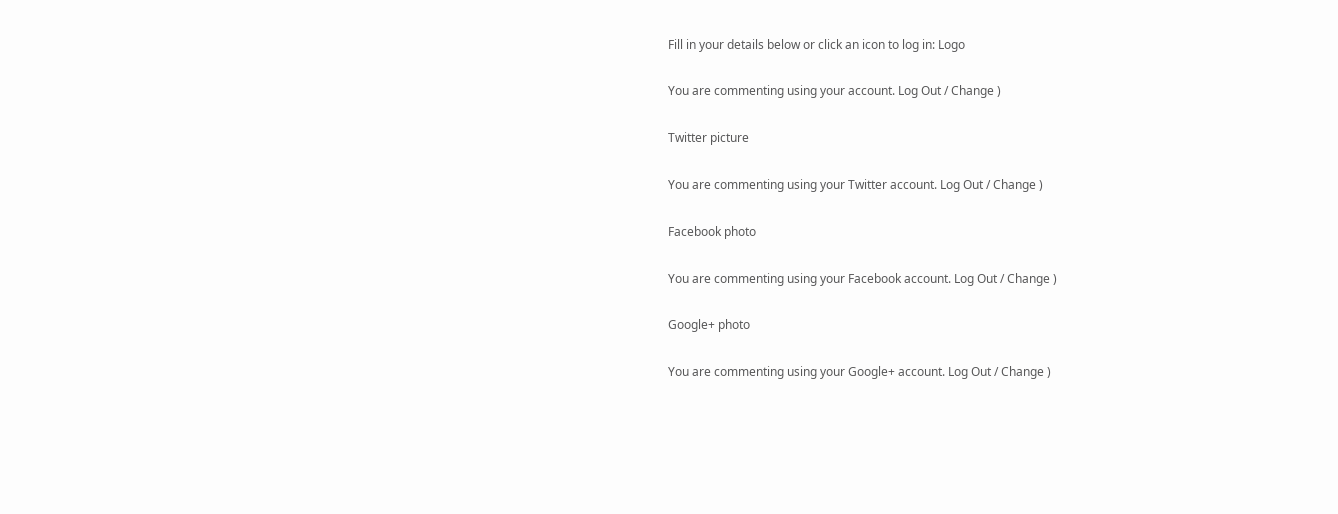Fill in your details below or click an icon to log in: Logo

You are commenting using your account. Log Out / Change )

Twitter picture

You are commenting using your Twitter account. Log Out / Change )

Facebook photo

You are commenting using your Facebook account. Log Out / Change )

Google+ photo

You are commenting using your Google+ account. Log Out / Change )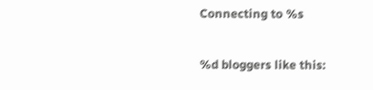Connecting to %s

%d bloggers like this: